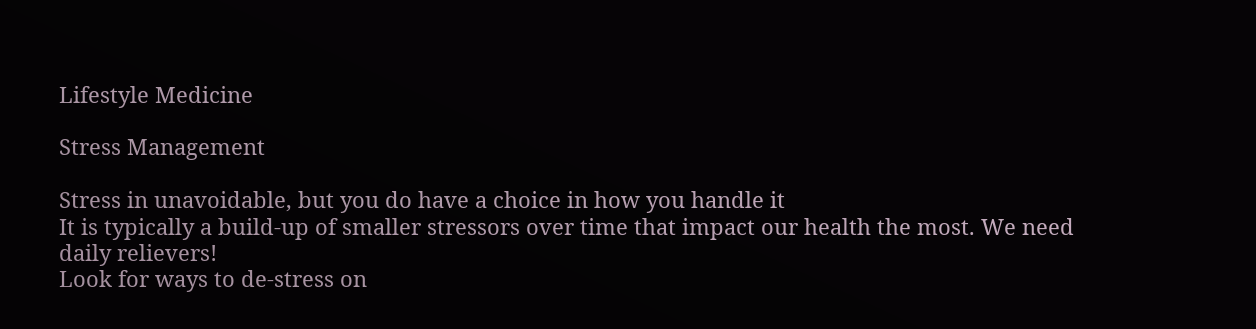Lifestyle Medicine

Stress Management

Stress in unavoidable, but you do have a choice in how you handle it
It is typically a build-up of smaller stressors over time that impact our health the most. We need daily relievers!
Look for ways to de-stress on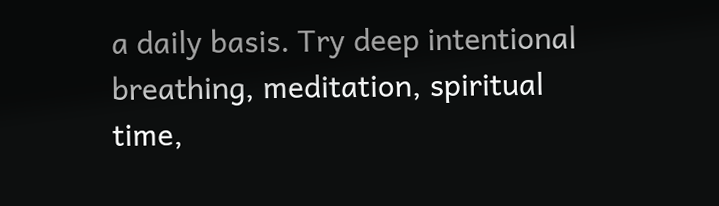a daily basis. Try deep intentional breathing, meditation, spiritual time,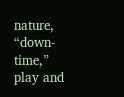nature, “down-time,” play and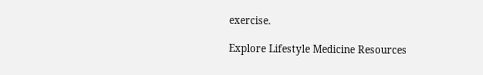exercise.

Explore Lifestyle Medicine Resources